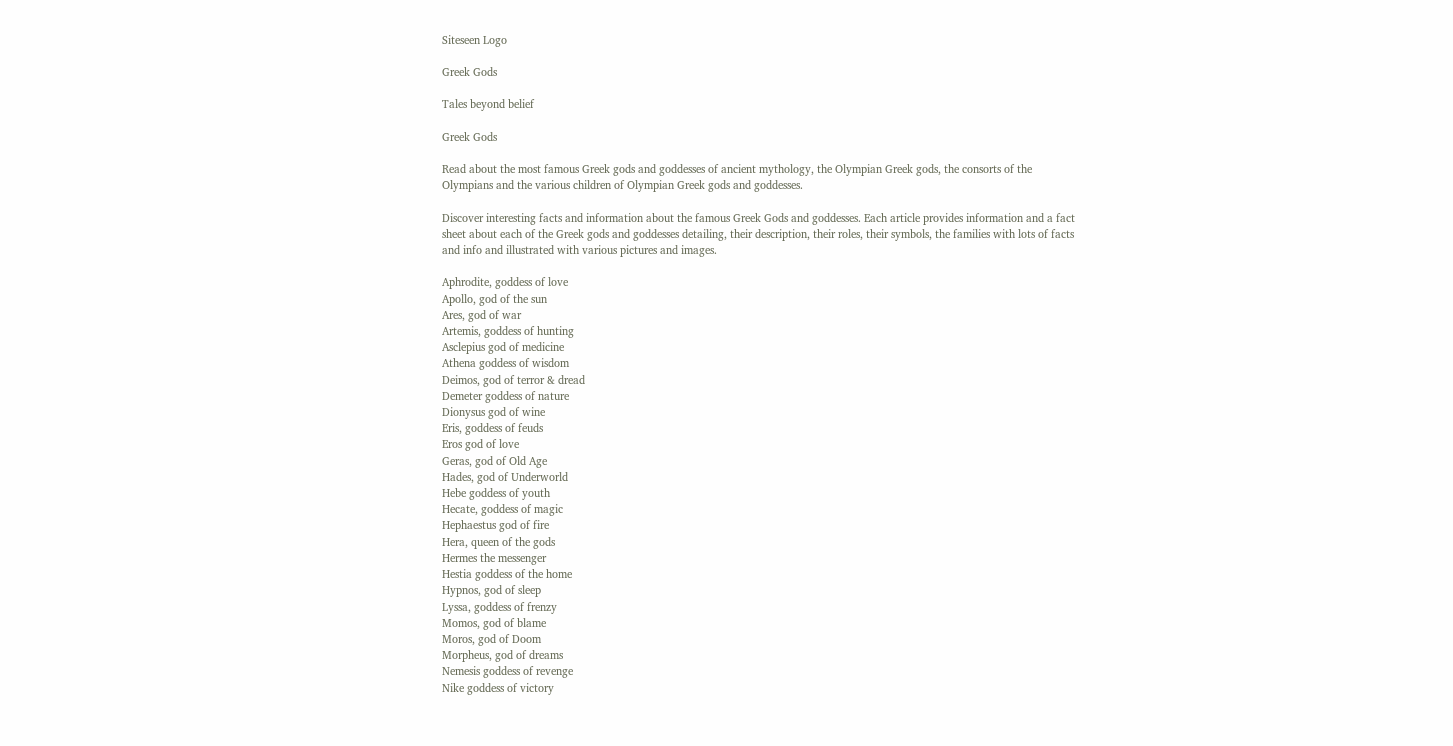Siteseen Logo

Greek Gods

Tales beyond belief

Greek Gods

Read about the most famous Greek gods and goddesses of ancient mythology, the Olympian Greek gods, the consorts of the Olympians and the various children of Olympian Greek gods and goddesses.

Discover interesting facts and information about the famous Greek Gods and goddesses. Each article provides information and a fact sheet about each of the Greek gods and goddesses detailing, their description, their roles, their symbols, the families with lots of facts and info and illustrated with various pictures and images.

Aphrodite, goddess of love
Apollo, god of the sun
Ares, god of war
Artemis, goddess of hunting
Asclepius god of medicine
Athena goddess of wisdom
Deimos, god of terror & dread
Demeter goddess of nature
Dionysus god of wine
Eris, goddess of feuds
Eros god of love
Geras, god of Old Age
Hades, god of Underworld
Hebe goddess of youth
Hecate, goddess of magic
Hephaestus god of fire
Hera, queen of the gods
Hermes the messenger
Hestia goddess of the home
Hypnos, god of sleep
Lyssa, goddess of frenzy
Momos, god of blame
Moros, god of Doom
Morpheus, god of dreams
Nemesis goddess of revenge
Nike goddess of victory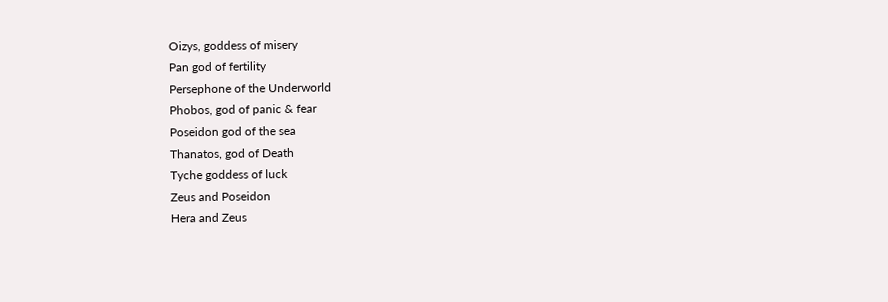Oizys, goddess of misery
Pan god of fertility
Persephone of the Underworld
Phobos, god of panic & fear
Poseidon god of the sea
Thanatos, god of Death
Tyche goddess of luck
Zeus and Poseidon
Hera and Zeus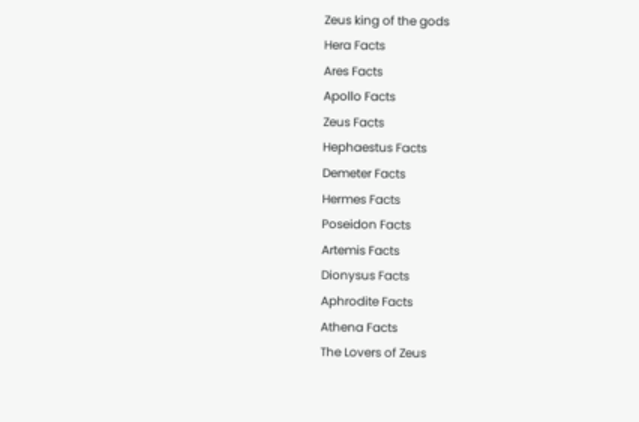Zeus king of the gods
Hera Facts
Ares Facts
Apollo Facts
Zeus Facts
Hephaestus Facts
Demeter Facts
Hermes Facts
Poseidon Facts
Artemis Facts
Dionysus Facts
Aphrodite Facts
Athena Facts
The Lovers of Zeus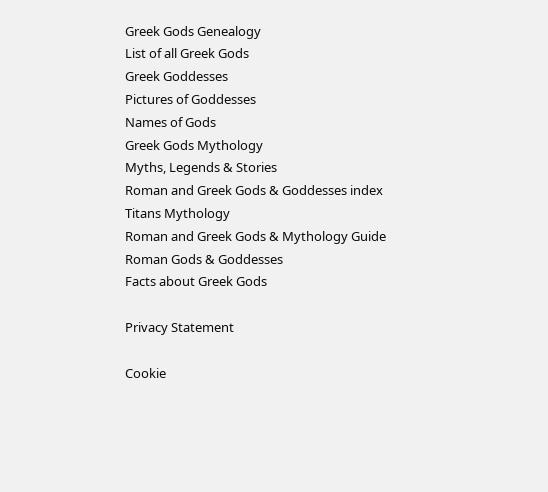Greek Gods Genealogy
List of all Greek Gods
Greek Goddesses
Pictures of Goddesses
Names of Gods
Greek Gods Mythology
Myths, Legends & Stories
Roman and Greek Gods & Goddesses index
Titans Mythology
Roman and Greek Gods & Mythology Guide
Roman Gods & Goddesses
Facts about Greek Gods

Privacy Statement

Cookie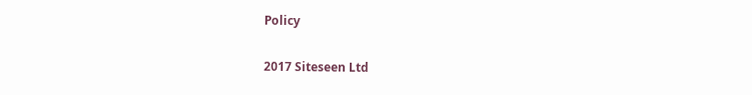Policy

2017 Siteseen Ltd